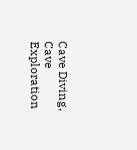Cave Diving, Cave Exploration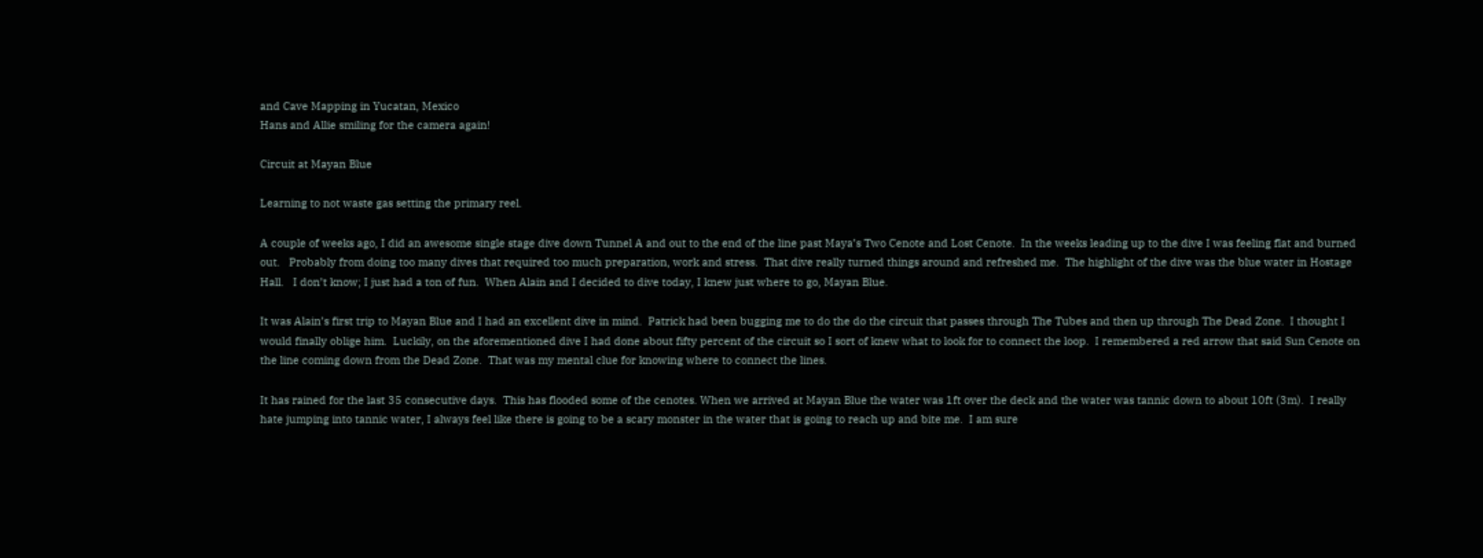and Cave Mapping in Yucatan, Mexico
Hans and Allie smiling for the camera again!

Circuit at Mayan Blue

Learning to not waste gas setting the primary reel.

A couple of weeks ago, I did an awesome single stage dive down Tunnel A and out to the end of the line past Maya’s Two Cenote and Lost Cenote.  In the weeks leading up to the dive I was feeling flat and burned out.   Probably from doing too many dives that required too much preparation, work and stress.  That dive really turned things around and refreshed me.  The highlight of the dive was the blue water in Hostage Hall.   I don’t know; I just had a ton of fun.  When Alain and I decided to dive today, I knew just where to go, Mayan Blue.

It was Alain’s first trip to Mayan Blue and I had an excellent dive in mind.  Patrick had been bugging me to do the do the circuit that passes through The Tubes and then up through The Dead Zone.  I thought I would finally oblige him.  Luckily, on the aforementioned dive I had done about fifty percent of the circuit so I sort of knew what to look for to connect the loop.  I remembered a red arrow that said Sun Cenote on the line coming down from the Dead Zone.  That was my mental clue for knowing where to connect the lines.

It has rained for the last 35 consecutive days.  This has flooded some of the cenotes. When we arrived at Mayan Blue the water was 1ft over the deck and the water was tannic down to about 10ft (3m).  I really hate jumping into tannic water, I always feel like there is going to be a scary monster in the water that is going to reach up and bite me.  I am sure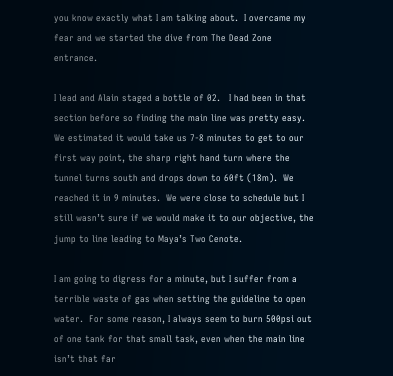you know exactly what I am talking about.  I overcame my fear and we started the dive from The Dead Zone entrance.

I lead and Alain staged a bottle of 02.   I had been in that section before so finding the main line was pretty easy.    We estimated it would take us 7-8 minutes to get to our first way point, the sharp right hand turn where the tunnel turns south and drops down to 60ft (18m).  We reached it in 9 minutes.  We were close to schedule but I still wasn’t sure if we would make it to our objective, the jump to line leading to Maya’s Two Cenote.

I am going to digress for a minute, but I suffer from a terrible waste of gas when setting the guideline to open water.  For some reason, I always seem to burn 500psi out of one tank for that small task, even when the main line isn’t that far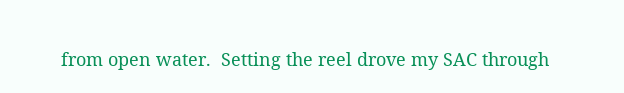from open water.  Setting the reel drove my SAC through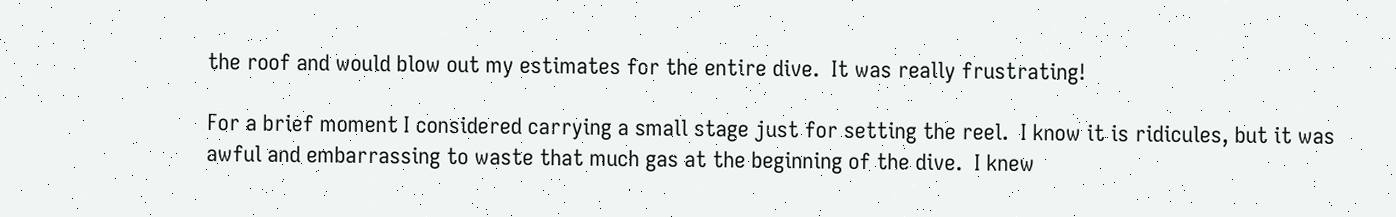the roof and would blow out my estimates for the entire dive.  It was really frustrating!

For a brief moment I considered carrying a small stage just for setting the reel.  I know it is ridicules, but it was awful and embarrassing to waste that much gas at the beginning of the dive.  I knew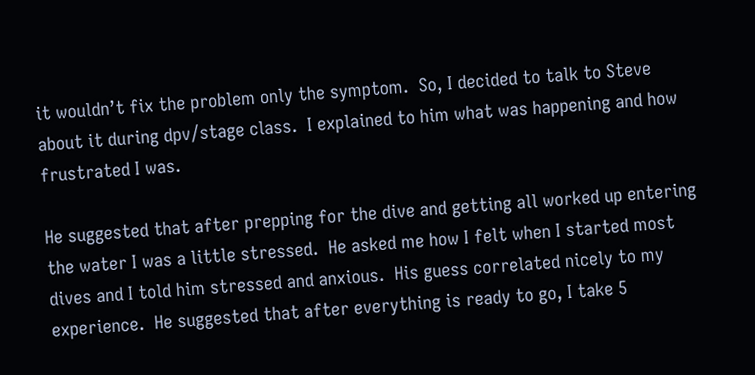it wouldn’t fix the problem only the symptom.  So, I decided to talk to Steve about it during dpv/stage class.  I explained to him what was happening and how frustrated I was.

He suggested that after prepping for the dive and getting all worked up entering the water I was a little stressed.  He asked me how I felt when I started most dives and I told him stressed and anxious.  His guess correlated nicely to my experience.  He suggested that after everything is ready to go, I take 5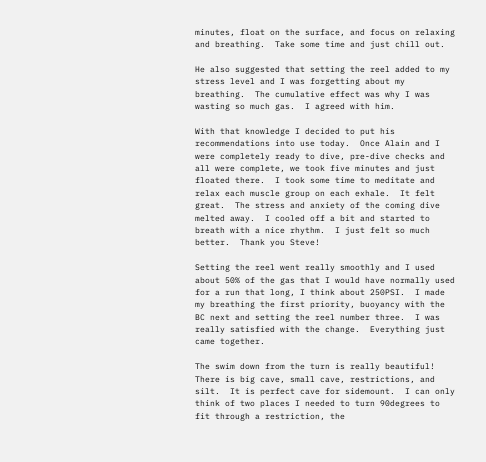minutes, float on the surface, and focus on relaxing and breathing.  Take some time and just chill out.

He also suggested that setting the reel added to my stress level and I was forgetting about my breathing.  The cumulative effect was why I was wasting so much gas.  I agreed with him.

With that knowledge I decided to put his recommendations into use today.  Once Alain and I were completely ready to dive, pre-dive checks and all were complete, we took five minutes and just floated there.  I took some time to meditate and relax each muscle group on each exhale.  It felt great.  The stress and anxiety of the coming dive melted away.  I cooled off a bit and started to breath with a nice rhythm.  I just felt so much better.  Thank you Steve!

Setting the reel went really smoothly and I used about 50% of the gas that I would have normally used for a run that long, I think about 250PSI.  I made my breathing the first priority, buoyancy with the BC next and setting the reel number three.  I was really satisfied with the change.  Everything just came together.

The swim down from the turn is really beautiful!  There is big cave, small cave, restrictions, and silt.  It is perfect cave for sidemount.  I can only think of two places I needed to turn 90degrees to fit through a restriction, the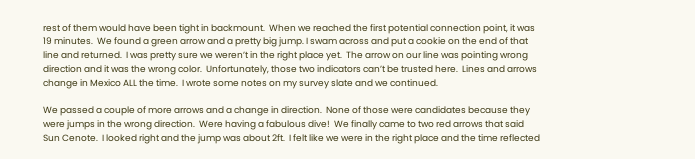rest of them would have been tight in backmount.  When we reached the first potential connection point, it was 19 minutes.  We found a green arrow and a pretty big jump. I swam across and put a cookie on the end of that line and returned.  I was pretty sure we weren’t in the right place yet.  The arrow on our line was pointing wrong direction and it was the wrong color.  Unfortunately, those two indicators can’t be trusted here.  Lines and arrows change in Mexico ALL the time.  I wrote some notes on my survey slate and we continued.

We passed a couple of more arrows and a change in direction.  None of those were candidates because they were jumps in the wrong direction.  Were having a fabulous dive!  We finally came to two red arrows that said Sun Cenote.  I looked right and the jump was about 2ft.  I felt like we were in the right place and the time reflected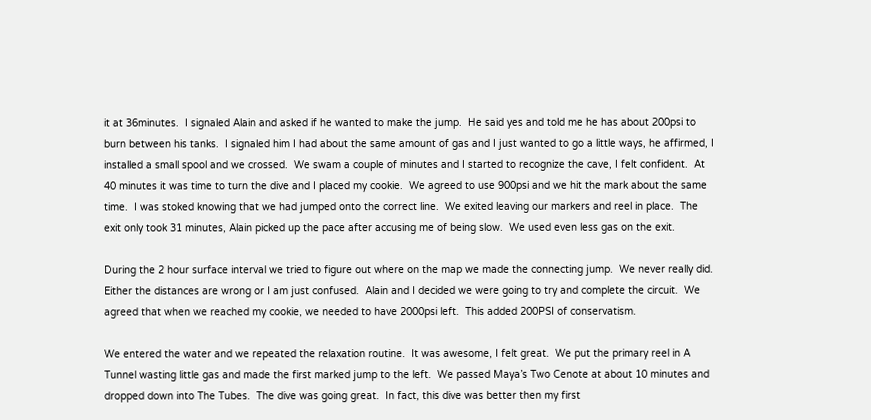it at 36minutes.  I signaled Alain and asked if he wanted to make the jump.  He said yes and told me he has about 200psi to burn between his tanks.  I signaled him I had about the same amount of gas and I just wanted to go a little ways, he affirmed, I installed a small spool and we crossed.  We swam a couple of minutes and I started to recognize the cave, I felt confident.  At 40 minutes it was time to turn the dive and I placed my cookie.  We agreed to use 900psi and we hit the mark about the same time.  I was stoked knowing that we had jumped onto the correct line.  We exited leaving our markers and reel in place.  The exit only took 31 minutes, Alain picked up the pace after accusing me of being slow.  We used even less gas on the exit.

During the 2 hour surface interval we tried to figure out where on the map we made the connecting jump.  We never really did.  Either the distances are wrong or I am just confused.  Alain and I decided we were going to try and complete the circuit.  We agreed that when we reached my cookie, we needed to have 2000psi left.  This added 200PSI of conservatism.

We entered the water and we repeated the relaxation routine.  It was awesome, I felt great.  We put the primary reel in A Tunnel wasting little gas and made the first marked jump to the left.  We passed Maya’s Two Cenote at about 10 minutes and dropped down into The Tubes.  The dive was going great.  In fact, this dive was better then my first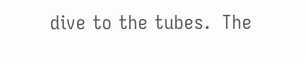dive to the tubes.  The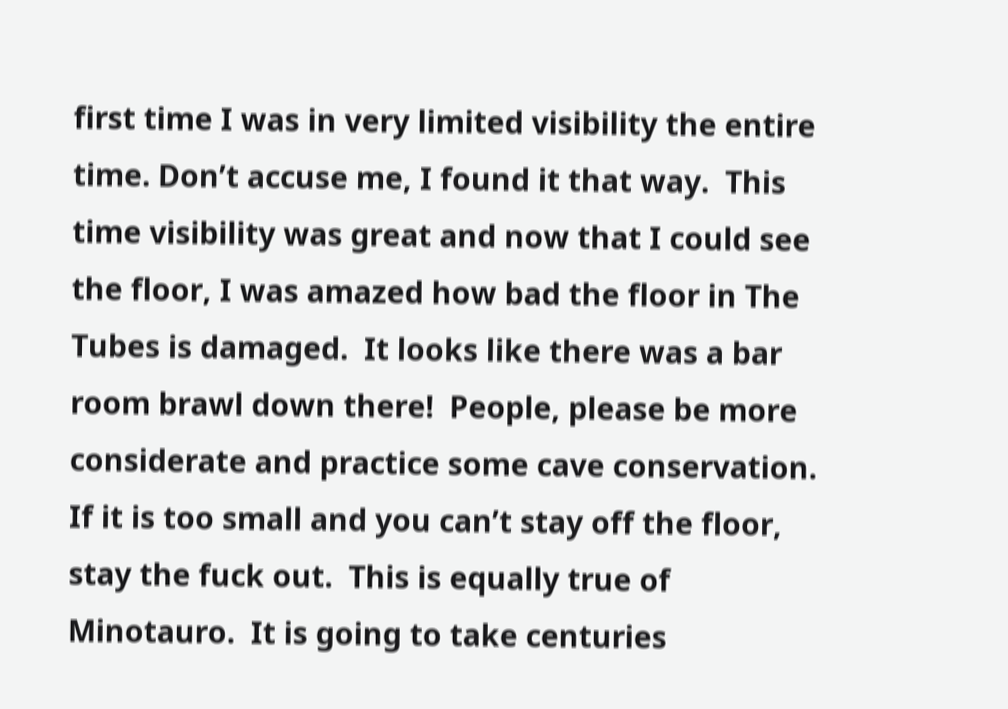first time I was in very limited visibility the entire time. Don’t accuse me, I found it that way.  This time visibility was great and now that I could see the floor, I was amazed how bad the floor in The Tubes is damaged.  It looks like there was a bar room brawl down there!  People, please be more considerate and practice some cave conservation.  If it is too small and you can’t stay off the floor, stay the fuck out.  This is equally true of Minotauro.  It is going to take centuries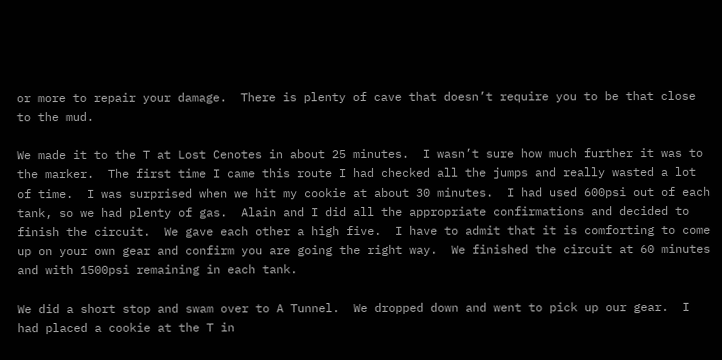or more to repair your damage.  There is plenty of cave that doesn’t require you to be that close to the mud.

We made it to the T at Lost Cenotes in about 25 minutes.  I wasn’t sure how much further it was to the marker.  The first time I came this route I had checked all the jumps and really wasted a lot of time.  I was surprised when we hit my cookie at about 30 minutes.  I had used 600psi out of each tank, so we had plenty of gas.  Alain and I did all the appropriate confirmations and decided to finish the circuit.  We gave each other a high five.  I have to admit that it is comforting to come up on your own gear and confirm you are going the right way.  We finished the circuit at 60 minutes and with 1500psi remaining in each tank.

We did a short stop and swam over to A Tunnel.  We dropped down and went to pick up our gear.  I had placed a cookie at the T in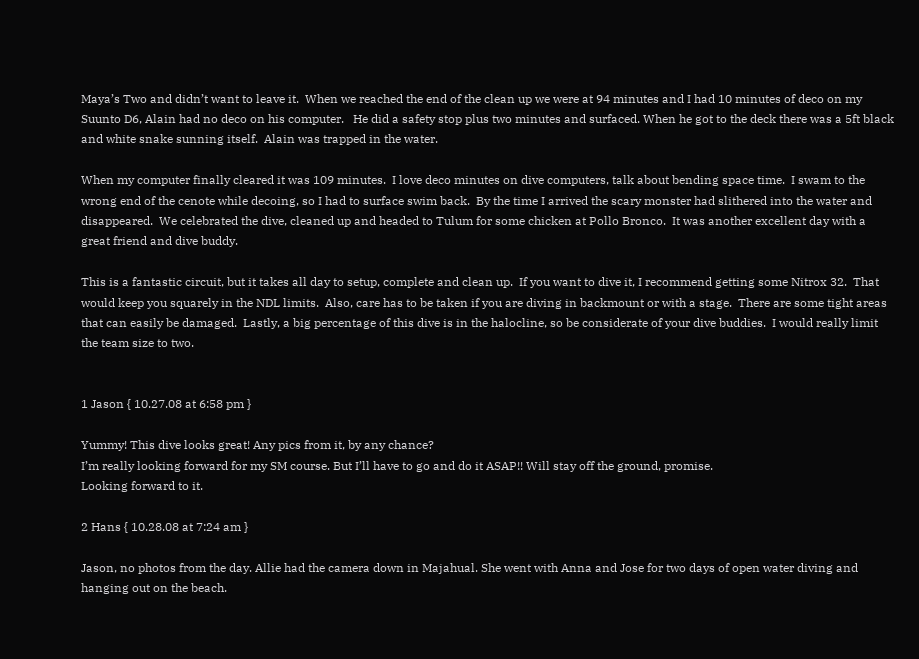Maya’s Two and didn’t want to leave it.  When we reached the end of the clean up we were at 94 minutes and I had 10 minutes of deco on my Suunto D6, Alain had no deco on his computer.   He did a safety stop plus two minutes and surfaced. When he got to the deck there was a 5ft black and white snake sunning itself.  Alain was trapped in the water.

When my computer finally cleared it was 109 minutes.  I love deco minutes on dive computers, talk about bending space time.  I swam to the wrong end of the cenote while decoing, so I had to surface swim back.  By the time I arrived the scary monster had slithered into the water and disappeared.  We celebrated the dive, cleaned up and headed to Tulum for some chicken at Pollo Bronco.  It was another excellent day with a great friend and dive buddy.

This is a fantastic circuit, but it takes all day to setup, complete and clean up.  If you want to dive it, I recommend getting some Nitrox 32.  That would keep you squarely in the NDL limits.  Also, care has to be taken if you are diving in backmount or with a stage.  There are some tight areas that can easily be damaged.  Lastly, a big percentage of this dive is in the halocline, so be considerate of your dive buddies.  I would really limit the team size to two.


1 Jason { 10.27.08 at 6:58 pm }

Yummy! This dive looks great! Any pics from it, by any chance?
I’m really looking forward for my SM course. But I’ll have to go and do it ASAP!! Will stay off the ground, promise.
Looking forward to it.

2 Hans { 10.28.08 at 7:24 am }

Jason, no photos from the day. Allie had the camera down in Majahual. She went with Anna and Jose for two days of open water diving and hanging out on the beach.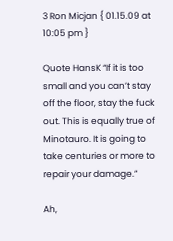3 Ron Micjan { 01.15.09 at 10:05 pm }

Quote HansK “If it is too small and you can’t stay off the floor, stay the fuck out. This is equally true of Minotauro. It is going to take centuries or more to repair your damage.”

Ah,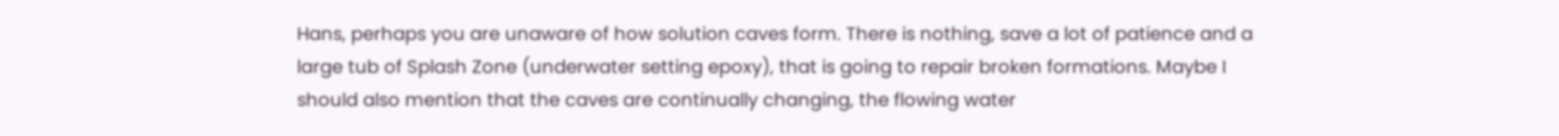Hans, perhaps you are unaware of how solution caves form. There is nothing, save a lot of patience and a large tub of Splash Zone (underwater setting epoxy), that is going to repair broken formations. Maybe I should also mention that the caves are continually changing, the flowing water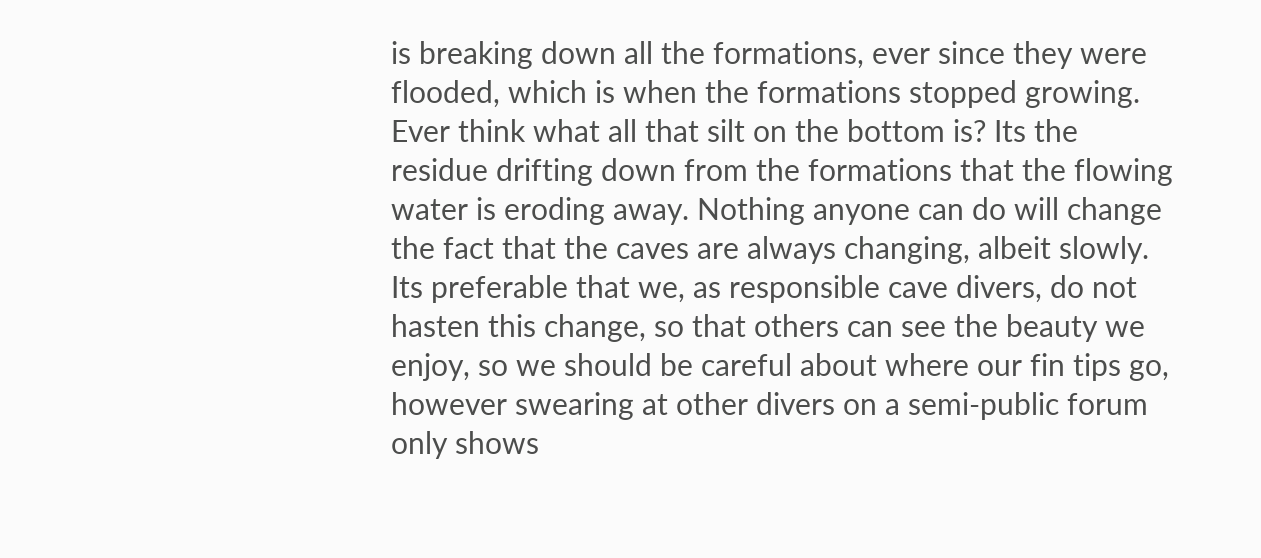is breaking down all the formations, ever since they were flooded, which is when the formations stopped growing. Ever think what all that silt on the bottom is? Its the residue drifting down from the formations that the flowing water is eroding away. Nothing anyone can do will change the fact that the caves are always changing, albeit slowly. Its preferable that we, as responsible cave divers, do not hasten this change, so that others can see the beauty we enjoy, so we should be careful about where our fin tips go, however swearing at other divers on a semi-public forum only shows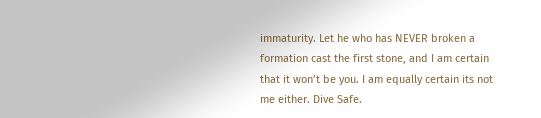immaturity. Let he who has NEVER broken a formation cast the first stone, and I am certain that it won’t be you. I am equally certain its not me either. Dive Safe.